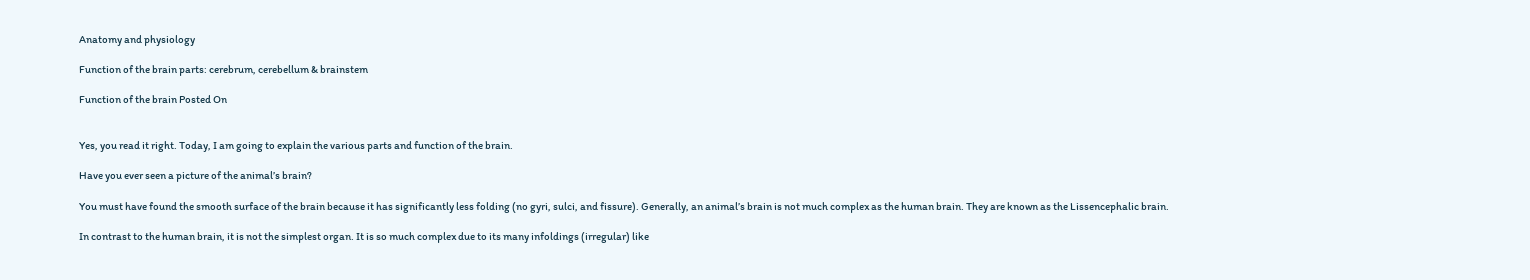Anatomy and physiology

Function of the brain parts: cerebrum, cerebellum & brainstem

Function of the brain Posted On


Yes, you read it right. Today, I am going to explain the various parts and function of the brain.

Have you ever seen a picture of the animal’s brain?

You must have found the smooth surface of the brain because it has significantly less folding (no gyri, sulci, and fissure). Generally, an animal’s brain is not much complex as the human brain. They are known as the Lissencephalic brain.

In contrast to the human brain, it is not the simplest organ. It is so much complex due to its many infoldings (irregular) like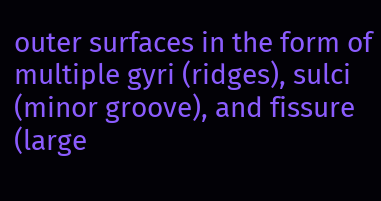outer surfaces in the form of multiple gyri (ridges), sulci (minor groove), and fissure (large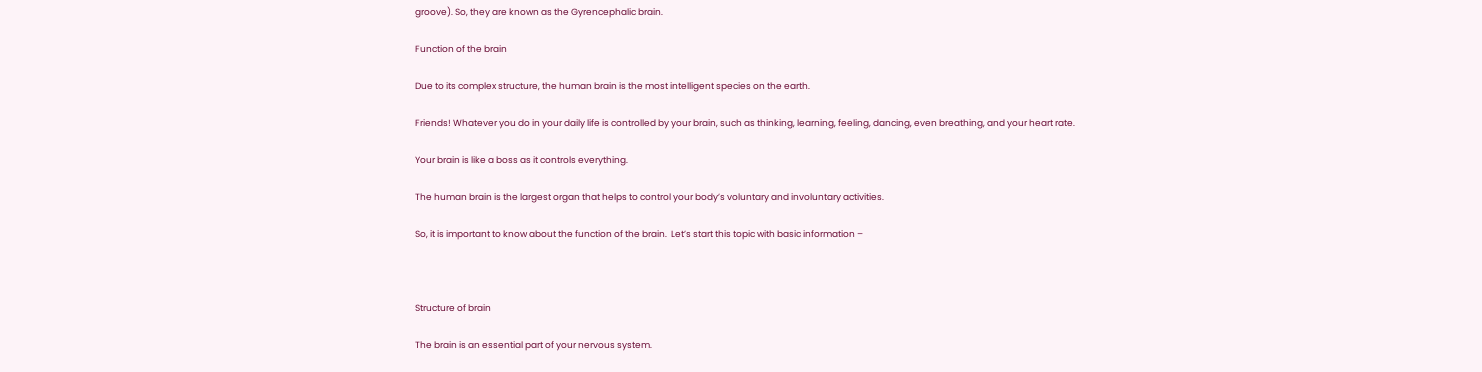groove). So, they are known as the Gyrencephalic brain.

Function of the brain

Due to its complex structure, the human brain is the most intelligent species on the earth.

Friends! Whatever you do in your daily life is controlled by your brain, such as thinking, learning, feeling, dancing, even breathing, and your heart rate.

Your brain is like a boss as it controls everything.

The human brain is the largest organ that helps to control your body’s voluntary and involuntary activities.

So, it is important to know about the function of the brain.  Let’s start this topic with basic information –



Structure of brain

The brain is an essential part of your nervous system.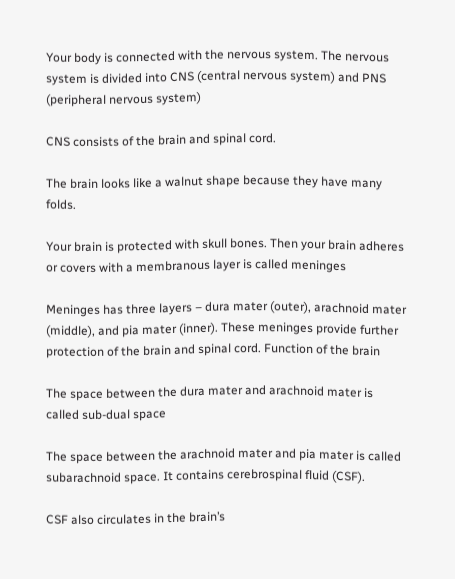Your body is connected with the nervous system. The nervous system is divided into CNS (central nervous system) and PNS (peripheral nervous system)

CNS consists of the brain and spinal cord.

The brain looks like a walnut shape because they have many folds.

Your brain is protected with skull bones. Then your brain adheres or covers with a membranous layer is called meninges

Meninges has three layers – dura mater (outer), arachnoid mater (middle), and pia mater (inner). These meninges provide further protection of the brain and spinal cord. Function of the brain

The space between the dura mater and arachnoid mater is called sub-dual space

The space between the arachnoid mater and pia mater is called subarachnoid space. It contains cerebrospinal fluid (CSF).

CSF also circulates in the brain’s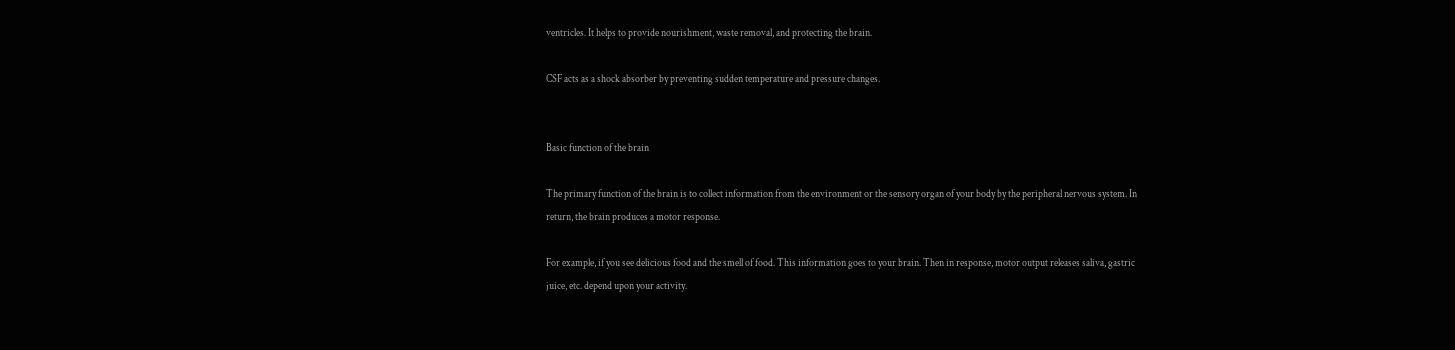ventricles. It helps to provide nourishment, waste removal, and protecting the brain.

CSF acts as a shock absorber by preventing sudden temperature and pressure changes.


Basic function of the brain

The primary function of the brain is to collect information from the environment or the sensory organ of your body by the peripheral nervous system. In return, the brain produces a motor response.

For example, if you see delicious food and the smell of food. This information goes to your brain. Then in response, motor output releases saliva, gastric juice, etc. depend upon your activity.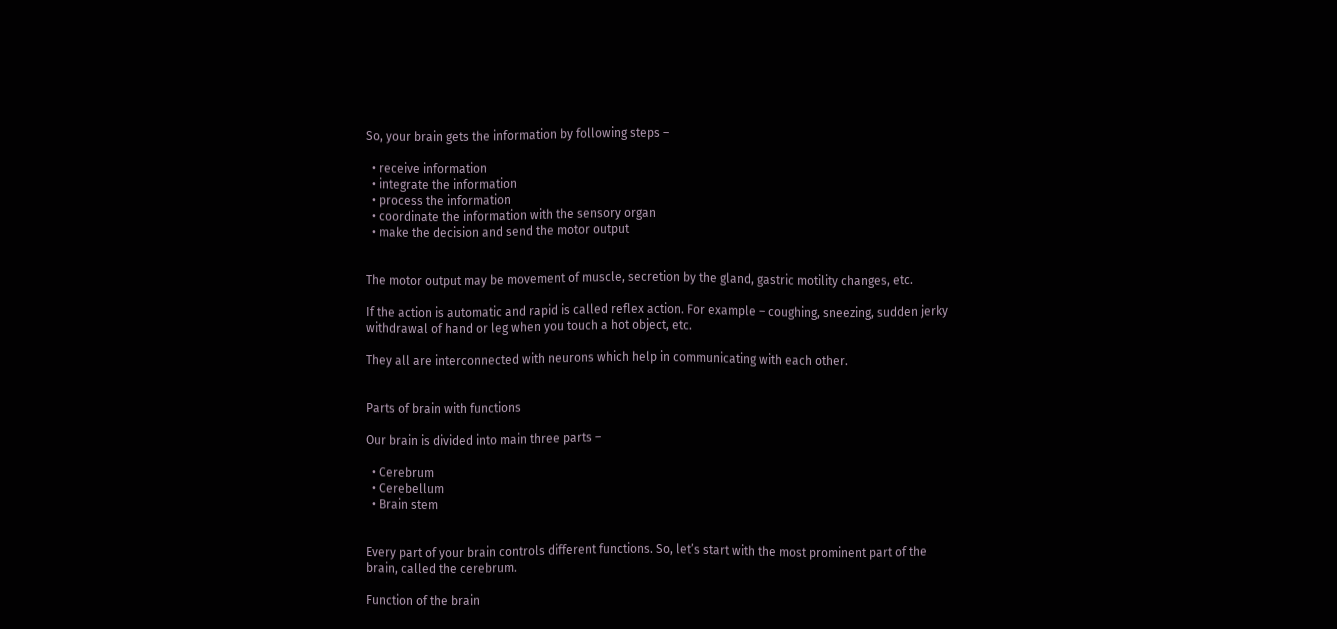So, your brain gets the information by following steps –

  • receive information
  • integrate the information
  • process the information
  • coordinate the information with the sensory organ
  • make the decision and send the motor output


The motor output may be movement of muscle, secretion by the gland, gastric motility changes, etc.

If the action is automatic and rapid is called reflex action. For example – coughing, sneezing, sudden jerky withdrawal of hand or leg when you touch a hot object, etc.

They all are interconnected with neurons which help in communicating with each other.


Parts of brain with functions

Our brain is divided into main three parts –

  • Cerebrum
  • Cerebellum
  • Brain stem


Every part of your brain controls different functions. So, let’s start with the most prominent part of the brain, called the cerebrum.

Function of the brain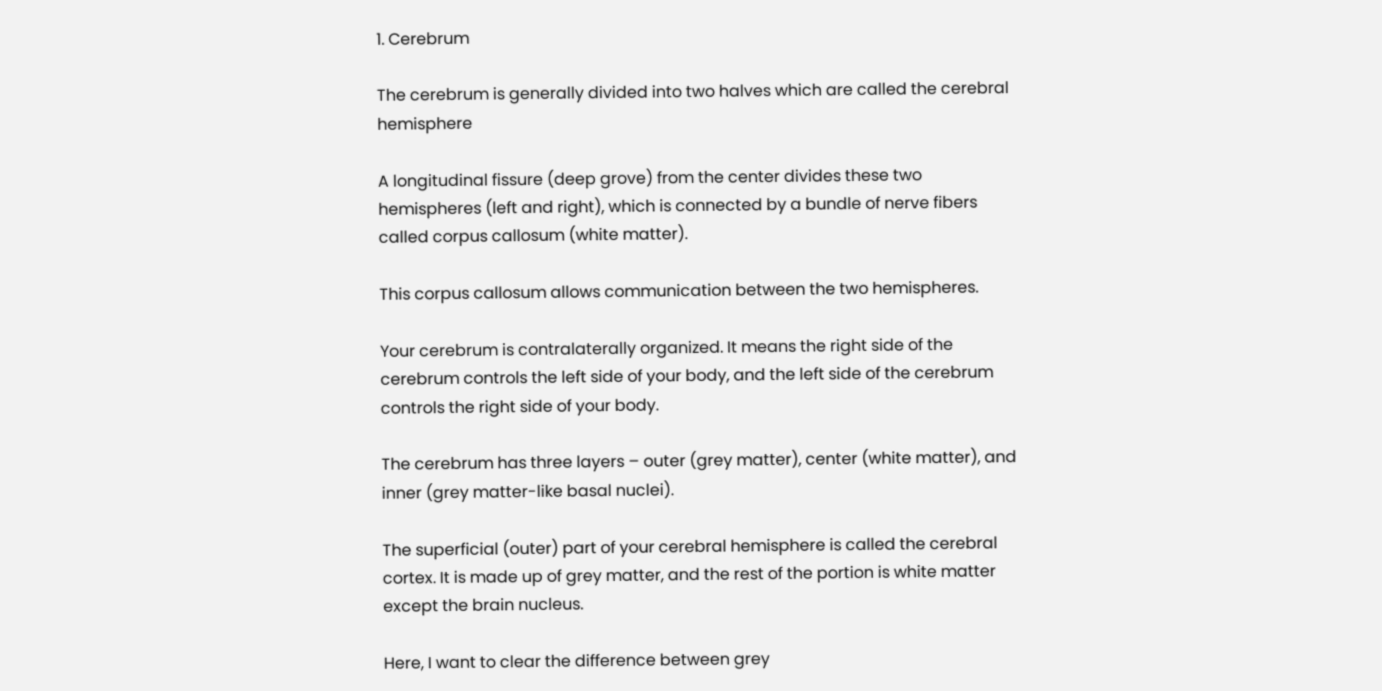1. Cerebrum

The cerebrum is generally divided into two halves which are called the cerebral hemisphere

A longitudinal fissure (deep grove) from the center divides these two hemispheres (left and right), which is connected by a bundle of nerve fibers called corpus callosum (white matter).

This corpus callosum allows communication between the two hemispheres.

Your cerebrum is contralaterally organized. It means the right side of the cerebrum controls the left side of your body, and the left side of the cerebrum controls the right side of your body.

The cerebrum has three layers – outer (grey matter), center (white matter), and inner (grey matter-like basal nuclei).

The superficial (outer) part of your cerebral hemisphere is called the cerebral cortex. It is made up of grey matter, and the rest of the portion is white matter except the brain nucleus.

Here, I want to clear the difference between grey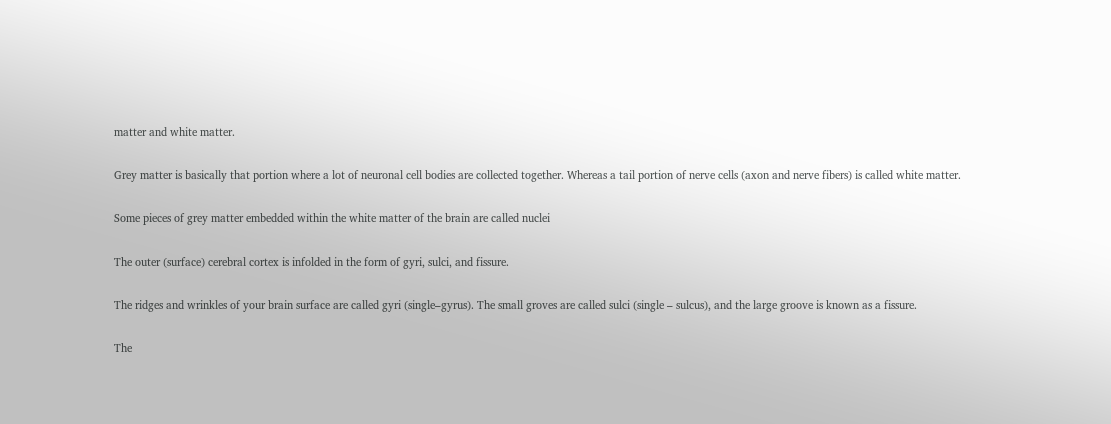matter and white matter.

Grey matter is basically that portion where a lot of neuronal cell bodies are collected together. Whereas a tail portion of nerve cells (axon and nerve fibers) is called white matter.

Some pieces of grey matter embedded within the white matter of the brain are called nuclei

The outer (surface) cerebral cortex is infolded in the form of gyri, sulci, and fissure.

The ridges and wrinkles of your brain surface are called gyri (single–gyrus). The small groves are called sulci (single – sulcus), and the large groove is known as a fissure.

The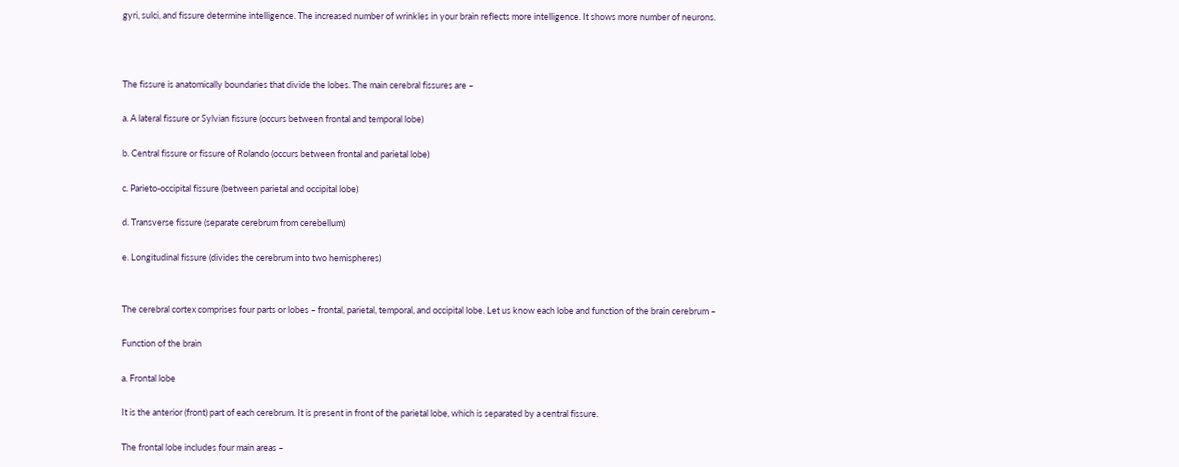gyri, sulci, and fissure determine intelligence. The increased number of wrinkles in your brain reflects more intelligence. It shows more number of neurons.



The fissure is anatomically boundaries that divide the lobes. The main cerebral fissures are –

a. A lateral fissure or Sylvian fissure (occurs between frontal and temporal lobe)

b. Central fissure or fissure of Rolando (occurs between frontal and parietal lobe)

c. Parieto-occipital fissure (between parietal and occipital lobe)

d. Transverse fissure (separate cerebrum from cerebellum)

e. Longitudinal fissure (divides the cerebrum into two hemispheres)


The cerebral cortex comprises four parts or lobes – frontal, parietal, temporal, and occipital lobe. Let us know each lobe and function of the brain cerebrum –

Function of the brain

a. Frontal lobe

It is the anterior (front) part of each cerebrum. It is present in front of the parietal lobe, which is separated by a central fissure.

The frontal lobe includes four main areas –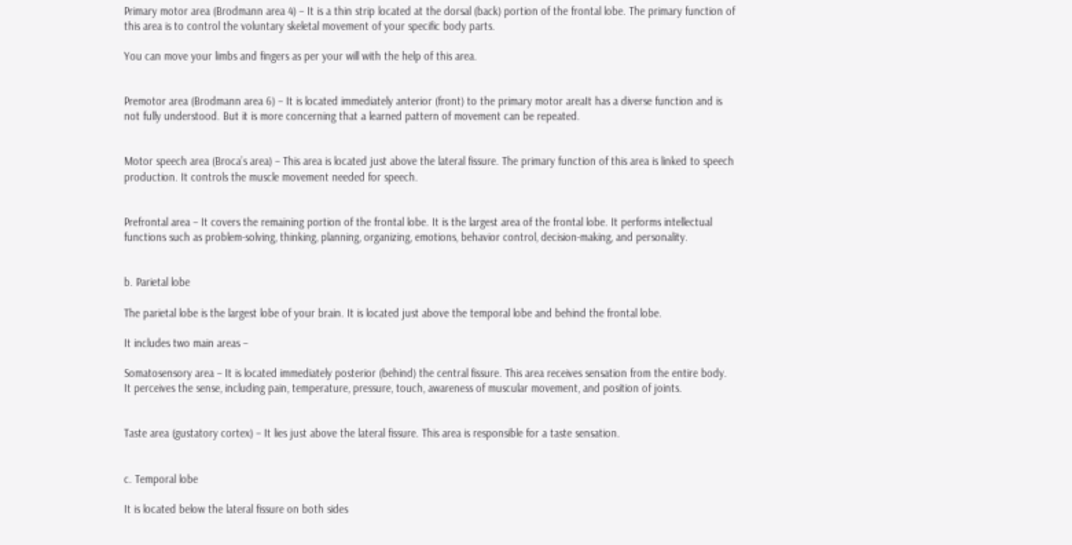Primary motor area (Brodmann area 4) – It is a thin strip located at the dorsal (back) portion of the frontal lobe. The primary function of this area is to control the voluntary skeletal movement of your specific body parts.

You can move your limbs and fingers as per your will with the help of this area.


Premotor area (Brodmann area 6) – It is located immediately anterior (front) to the primary motor areaIt has a diverse function and is not fully understood. But it is more concerning that a learned pattern of movement can be repeated.


Motor speech area (Broca’s area) – This area is located just above the lateral fissure. The primary function of this area is linked to speech production. It controls the muscle movement needed for speech.


Prefrontal area – It covers the remaining portion of the frontal lobe. It is the largest area of the frontal lobe. It performs intellectual functions such as problem-solving, thinking, planning, organizing, emotions, behavior control, decision-making, and personality.


b. Parietal lobe

The parietal lobe is the largest lobe of your brain. It is located just above the temporal lobe and behind the frontal lobe.

It includes two main areas –

Somatosensory area – It is located immediately posterior (behind) the central fissure. This area receives sensation from the entire body. It perceives the sense, including pain, temperature, pressure, touch, awareness of muscular movement, and position of joints.


Taste area (gustatory cortex) – It lies just above the lateral fissure. This area is responsible for a taste sensation.


c. Temporal lobe

It is located below the lateral fissure on both sides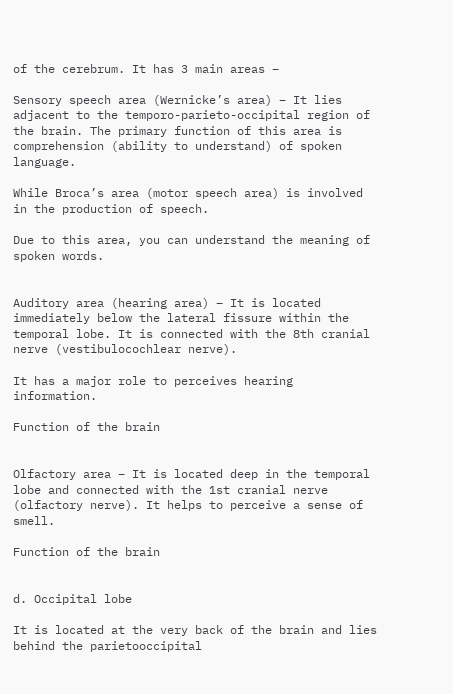of the cerebrum. It has 3 main areas –

Sensory speech area (Wernicke’s area) – It lies adjacent to the temporo-parieto-occipital region of the brain. The primary function of this area is comprehension (ability to understand) of spoken language.

While Broca’s area (motor speech area) is involved in the production of speech.

Due to this area, you can understand the meaning of spoken words.


Auditory area (hearing area) – It is located immediately below the lateral fissure within the temporal lobe. It is connected with the 8th cranial nerve (vestibulocochlear nerve).

It has a major role to perceives hearing information.

Function of the brain


Olfactory area – It is located deep in the temporal lobe and connected with the 1st cranial nerve (olfactory nerve). It helps to perceive a sense of smell.

Function of the brain


d. Occipital lobe

It is located at the very back of the brain and lies behind the parietooccipital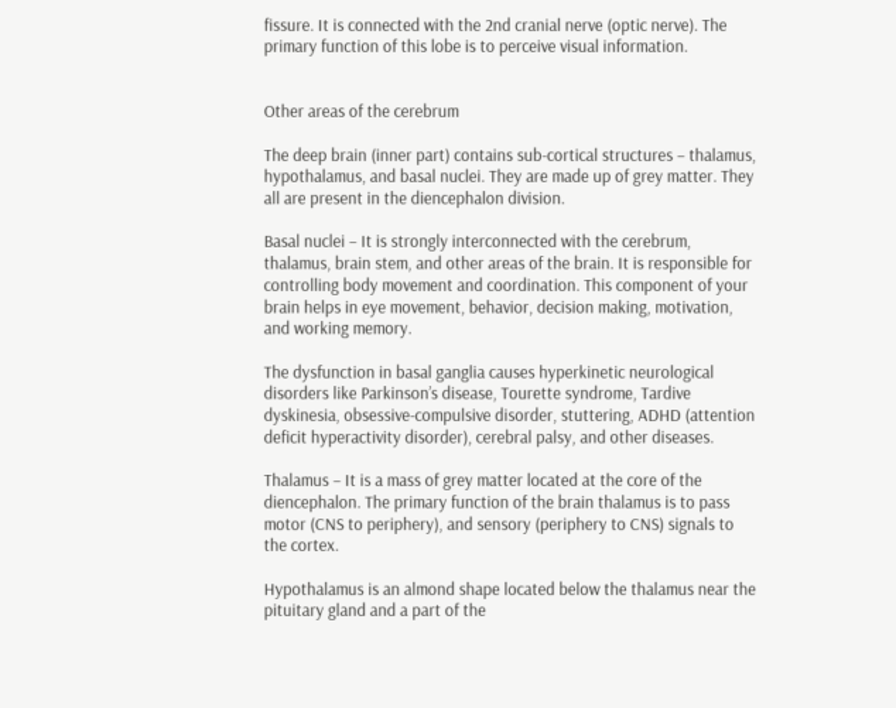fissure. It is connected with the 2nd cranial nerve (optic nerve). The primary function of this lobe is to perceive visual information.


Other areas of the cerebrum

The deep brain (inner part) contains sub-cortical structures – thalamus, hypothalamus, and basal nuclei. They are made up of grey matter. They all are present in the diencephalon division.

Basal nuclei – It is strongly interconnected with the cerebrum, thalamus, brain stem, and other areas of the brain. It is responsible for controlling body movement and coordination. This component of your brain helps in eye movement, behavior, decision making, motivation, and working memory.

The dysfunction in basal ganglia causes hyperkinetic neurological disorders like Parkinson’s disease, Tourette syndrome, Tardive dyskinesia, obsessive-compulsive disorder, stuttering, ADHD (attention deficit hyperactivity disorder), cerebral palsy, and other diseases.

Thalamus – It is a mass of grey matter located at the core of the diencephalon. The primary function of the brain thalamus is to pass motor (CNS to periphery), and sensory (periphery to CNS) signals to the cortex.

Hypothalamus is an almond shape located below the thalamus near the pituitary gland and a part of the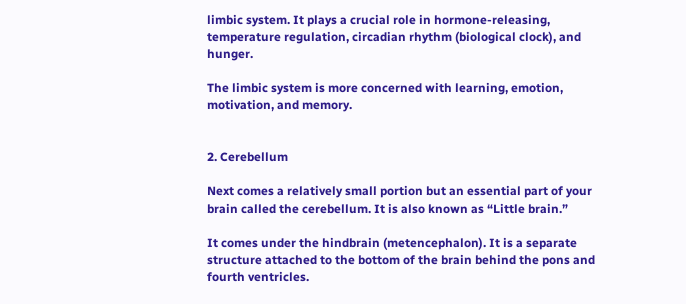limbic system. It plays a crucial role in hormone-releasing, temperature regulation, circadian rhythm (biological clock), and hunger.

The limbic system is more concerned with learning, emotion, motivation, and memory.


2. Cerebellum

Next comes a relatively small portion but an essential part of your brain called the cerebellum. It is also known as “Little brain.”

It comes under the hindbrain (metencephalon). It is a separate structure attached to the bottom of the brain behind the pons and fourth ventricles.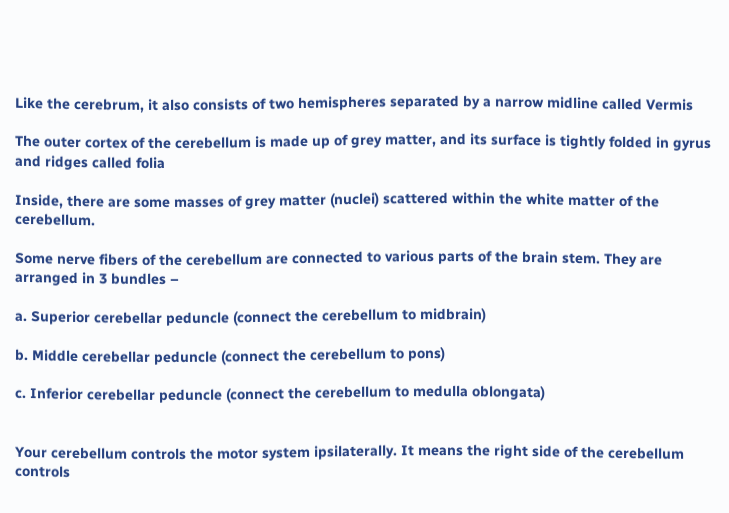Like the cerebrum, it also consists of two hemispheres separated by a narrow midline called Vermis

The outer cortex of the cerebellum is made up of grey matter, and its surface is tightly folded in gyrus and ridges called folia

Inside, there are some masses of grey matter (nuclei) scattered within the white matter of the cerebellum.

Some nerve fibers of the cerebellum are connected to various parts of the brain stem. They are arranged in 3 bundles –

a. Superior cerebellar peduncle (connect the cerebellum to midbrain)

b. Middle cerebellar peduncle (connect the cerebellum to pons)

c. Inferior cerebellar peduncle (connect the cerebellum to medulla oblongata)


Your cerebellum controls the motor system ipsilaterally. It means the right side of the cerebellum controls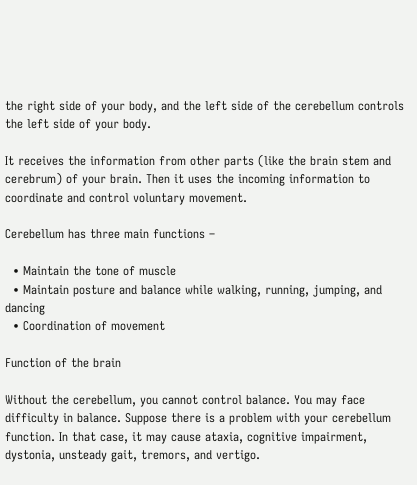the right side of your body, and the left side of the cerebellum controls the left side of your body.

It receives the information from other parts (like the brain stem and cerebrum) of your brain. Then it uses the incoming information to coordinate and control voluntary movement.

Cerebellum has three main functions –

  • Maintain the tone of muscle
  • Maintain posture and balance while walking, running, jumping, and dancing
  • Coordination of movement

Function of the brain

Without the cerebellum, you cannot control balance. You may face difficulty in balance. Suppose there is a problem with your cerebellum function. In that case, it may cause ataxia, cognitive impairment, dystonia, unsteady gait, tremors, and vertigo.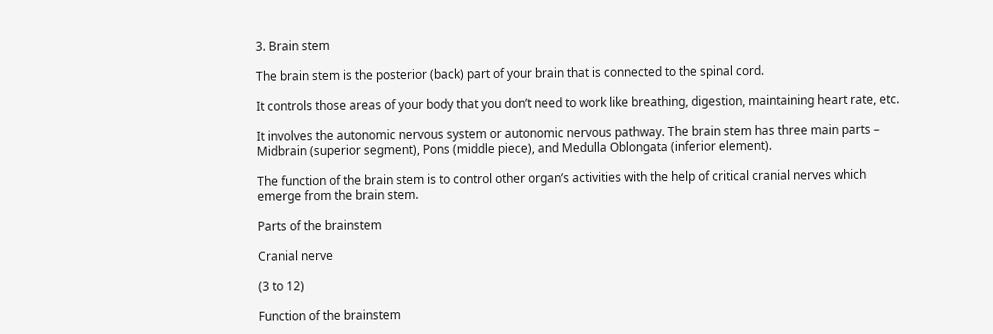3. Brain stem

The brain stem is the posterior (back) part of your brain that is connected to the spinal cord.

It controls those areas of your body that you don’t need to work like breathing, digestion, maintaining heart rate, etc.

It involves the autonomic nervous system or autonomic nervous pathway. The brain stem has three main parts – Midbrain (superior segment), Pons (middle piece), and Medulla Oblongata (inferior element).

The function of the brain stem is to control other organ’s activities with the help of critical cranial nerves which emerge from the brain stem.

Parts of the brainstem

Cranial nerve

(3 to 12)

Function of the brainstem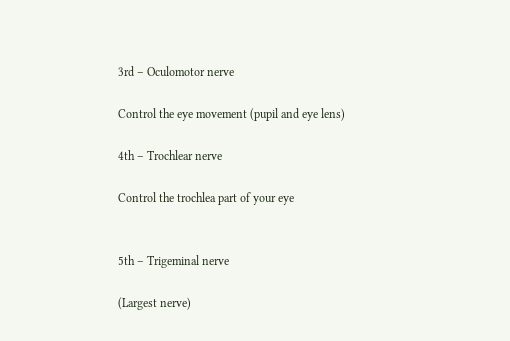3rd – Oculomotor nerve

Control the eye movement (pupil and eye lens)

4th – Trochlear nerve

Control the trochlea part of your eye


5th – Trigeminal nerve

(Largest nerve)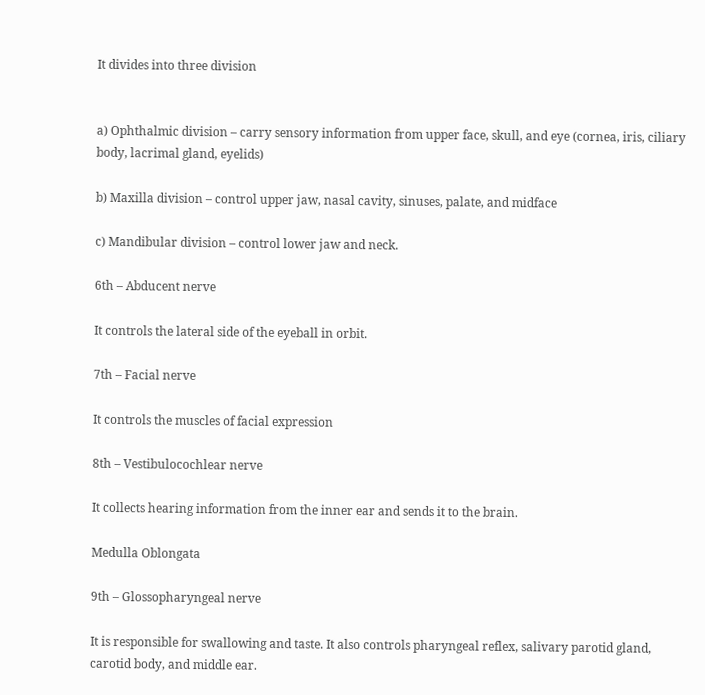It divides into three division


a) Ophthalmic division – carry sensory information from upper face, skull, and eye (cornea, iris, ciliary body, lacrimal gland, eyelids)

b) Maxilla division – control upper jaw, nasal cavity, sinuses, palate, and midface

c) Mandibular division – control lower jaw and neck.

6th – Abducent nerve

It controls the lateral side of the eyeball in orbit.

7th – Facial nerve

It controls the muscles of facial expression

8th – Vestibulocochlear nerve

It collects hearing information from the inner ear and sends it to the brain.

Medulla Oblongata

9th – Glossopharyngeal nerve

It is responsible for swallowing and taste. It also controls pharyngeal reflex, salivary parotid gland, carotid body, and middle ear.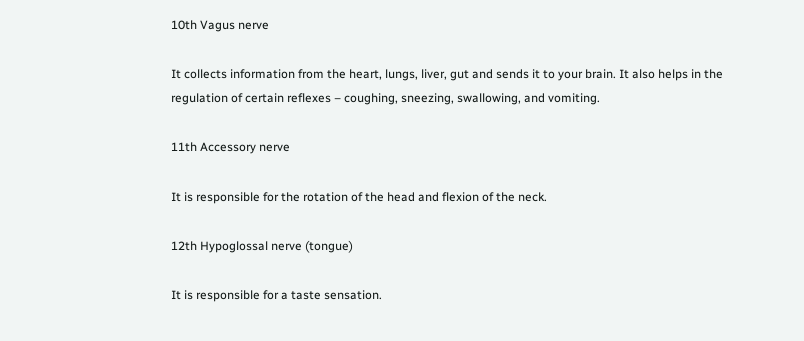10th Vagus nerve

It collects information from the heart, lungs, liver, gut and sends it to your brain. It also helps in the regulation of certain reflexes – coughing, sneezing, swallowing, and vomiting.

11th Accessory nerve

It is responsible for the rotation of the head and flexion of the neck.

12th Hypoglossal nerve (tongue)

It is responsible for a taste sensation.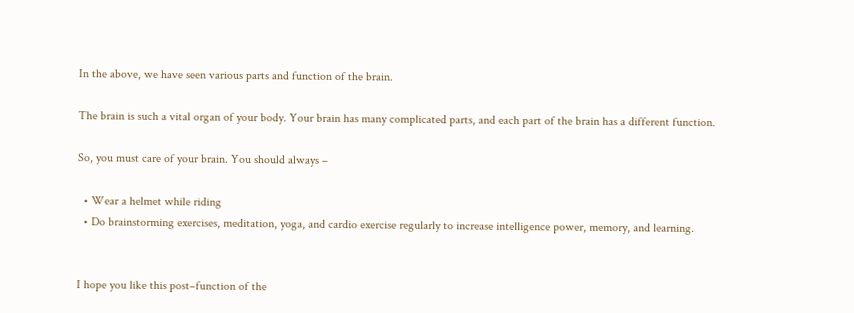In the above, we have seen various parts and function of the brain.

The brain is such a vital organ of your body. Your brain has many complicated parts, and each part of the brain has a different function.

So, you must care of your brain. You should always –

  • Wear a helmet while riding
  • Do brainstorming exercises, meditation, yoga, and cardio exercise regularly to increase intelligence power, memory, and learning.


I hope you like this post–function of the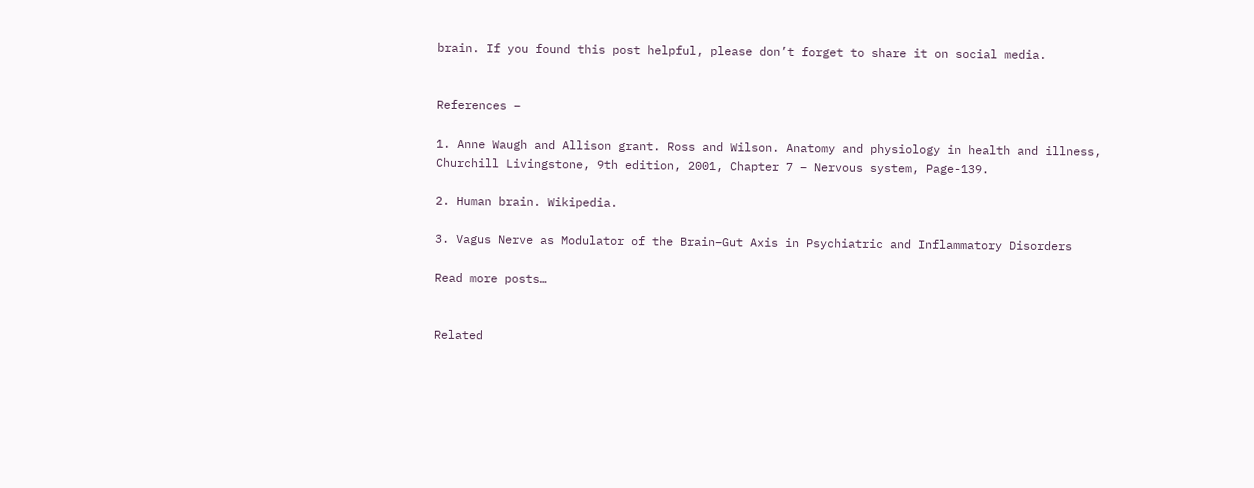brain. If you found this post helpful, please don’t forget to share it on social media.


References –

1. Anne Waugh and Allison grant. Ross and Wilson. Anatomy and physiology in health and illness, Churchill Livingstone, 9th edition, 2001, Chapter 7 – Nervous system, Page-139.

2. Human brain. Wikipedia.

3. Vagus Nerve as Modulator of the Brain–Gut Axis in Psychiatric and Inflammatory Disorders

Read more posts…


Related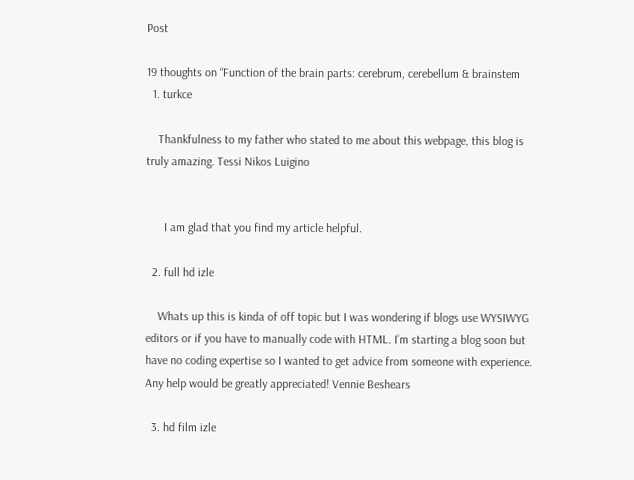Post

19 thoughts on “Function of the brain parts: cerebrum, cerebellum & brainstem
  1. turkce

    Thankfulness to my father who stated to me about this webpage, this blog is truly amazing. Tessi Nikos Luigino


      I am glad that you find my article helpful.

  2. full hd izle

    Whats up this is kinda of off topic but I was wondering if blogs use WYSIWYG editors or if you have to manually code with HTML. I’m starting a blog soon but have no coding expertise so I wanted to get advice from someone with experience. Any help would be greatly appreciated! Vennie Beshears

  3. hd film izle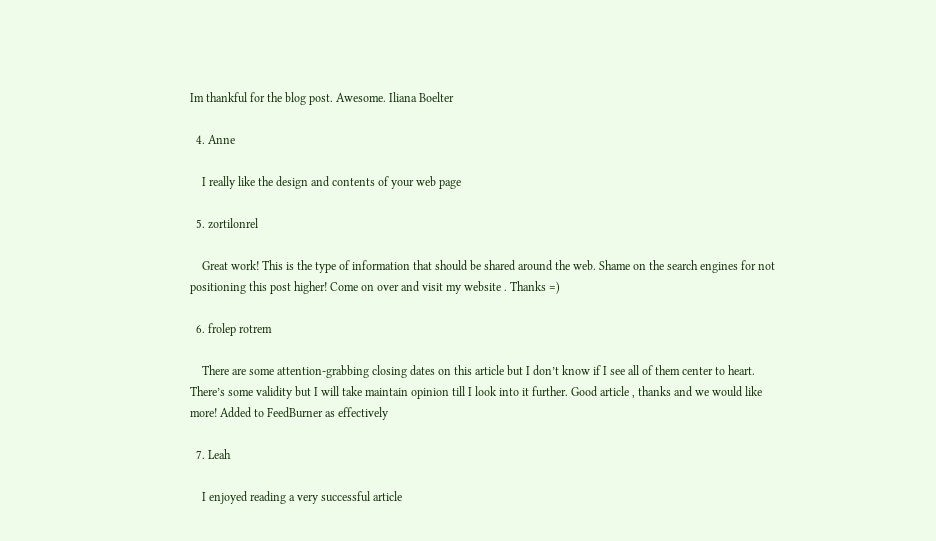Im thankful for the blog post. Awesome. Iliana Boelter

  4. Anne

    I really like the design and contents of your web page

  5. zortilonrel

    Great work! This is the type of information that should be shared around the web. Shame on the search engines for not positioning this post higher! Come on over and visit my website . Thanks =)

  6. frolep rotrem

    There are some attention-grabbing closing dates on this article but I don’t know if I see all of them center to heart. There’s some validity but I will take maintain opinion till I look into it further. Good article , thanks and we would like more! Added to FeedBurner as effectively

  7. Leah

    I enjoyed reading a very successful article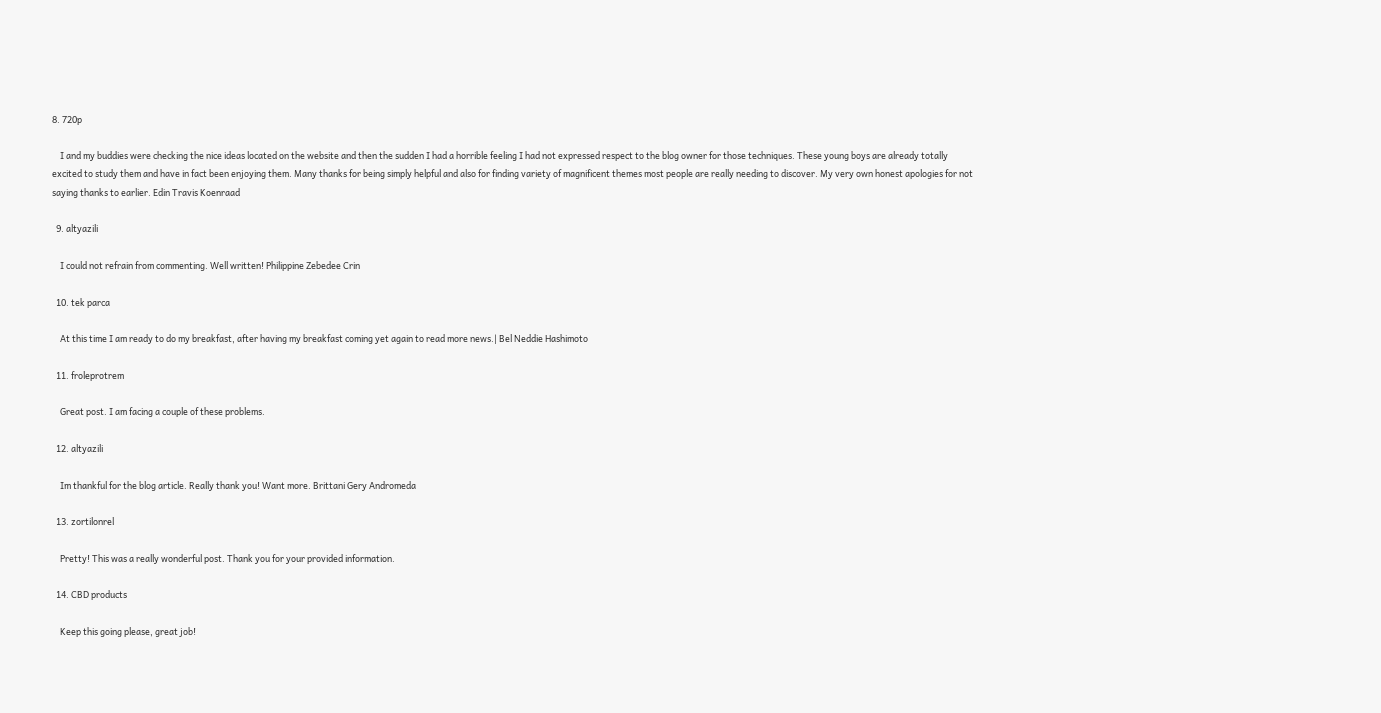8. 720p

    I and my buddies were checking the nice ideas located on the website and then the sudden I had a horrible feeling I had not expressed respect to the blog owner for those techniques. These young boys are already totally excited to study them and have in fact been enjoying them. Many thanks for being simply helpful and also for finding variety of magnificent themes most people are really needing to discover. My very own honest apologies for not saying thanks to earlier. Edin Travis Koenraad

  9. altyazili

    I could not refrain from commenting. Well written! Philippine Zebedee Crin

  10. tek parca

    At this time I am ready to do my breakfast, after having my breakfast coming yet again to read more news.| Bel Neddie Hashimoto

  11. froleprotrem

    Great post. I am facing a couple of these problems.

  12. altyazili

    Im thankful for the blog article. Really thank you! Want more. Brittani Gery Andromeda

  13. zortilonrel

    Pretty! This was a really wonderful post. Thank you for your provided information.

  14. CBD products

    Keep this going please, great job!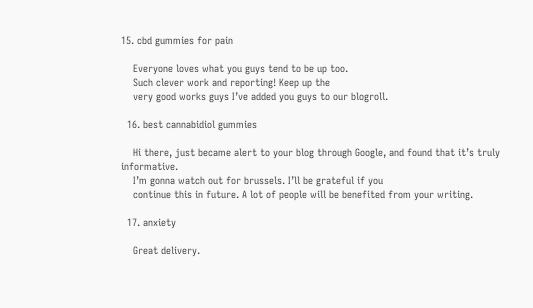15. cbd gummies for pain

    Everyone loves what you guys tend to be up too.
    Such clever work and reporting! Keep up the
    very good works guys I’ve added you guys to our blogroll.

  16. best cannabidiol gummies

    Hi there, just became alert to your blog through Google, and found that it’s truly informative.
    I’m gonna watch out for brussels. I’ll be grateful if you
    continue this in future. A lot of people will be benefited from your writing.

  17. anxiety

    Great delivery.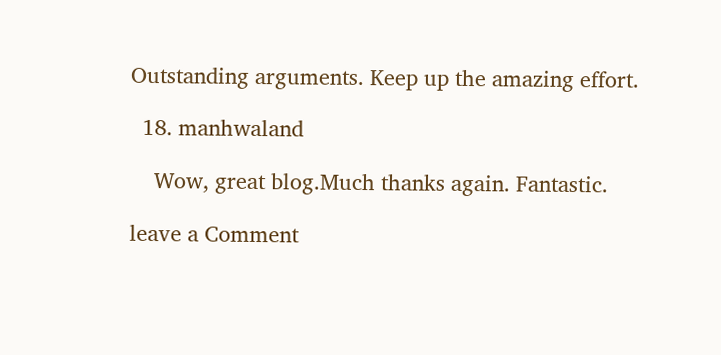Outstanding arguments. Keep up the amazing effort.

  18. manhwaland

    Wow, great blog.Much thanks again. Fantastic.

leave a Comment